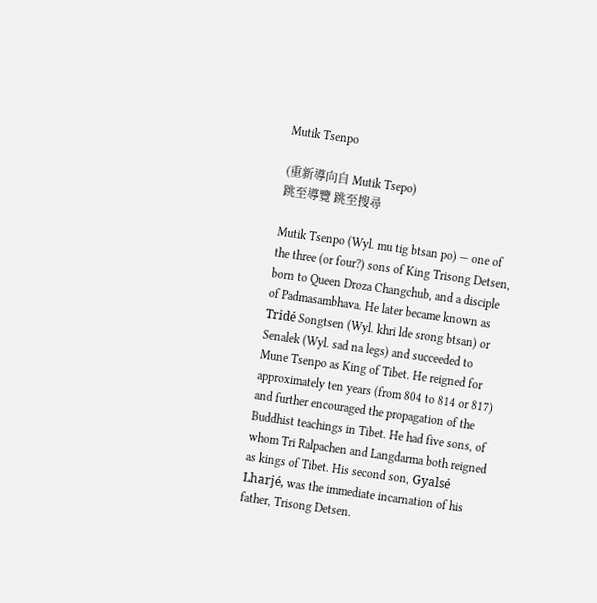Mutik Tsenpo

(重新導向自 Mutik Tsepo)
跳至導覽 跳至搜尋

Mutik Tsenpo (Wyl. mu tig btsan po) — one of the three (or four?) sons of King Trisong Detsen, born to Queen Droza Changchub, and a disciple of Padmasambhava. He later became known as Tridé Songtsen (Wyl. khri lde srong btsan) or Senalek (Wyl. sad na legs) and succeeded to Mune Tsenpo as King of Tibet. He reigned for approximately ten years (from 804 to 814 or 817) and further encouraged the propagation of the Buddhist teachings in Tibet. He had five sons, of whom Tri Ralpachen and Langdarma both reigned as kings of Tibet. His second son, Gyalsé Lharjé, was the immediate incarnation of his father, Trisong Detsen.